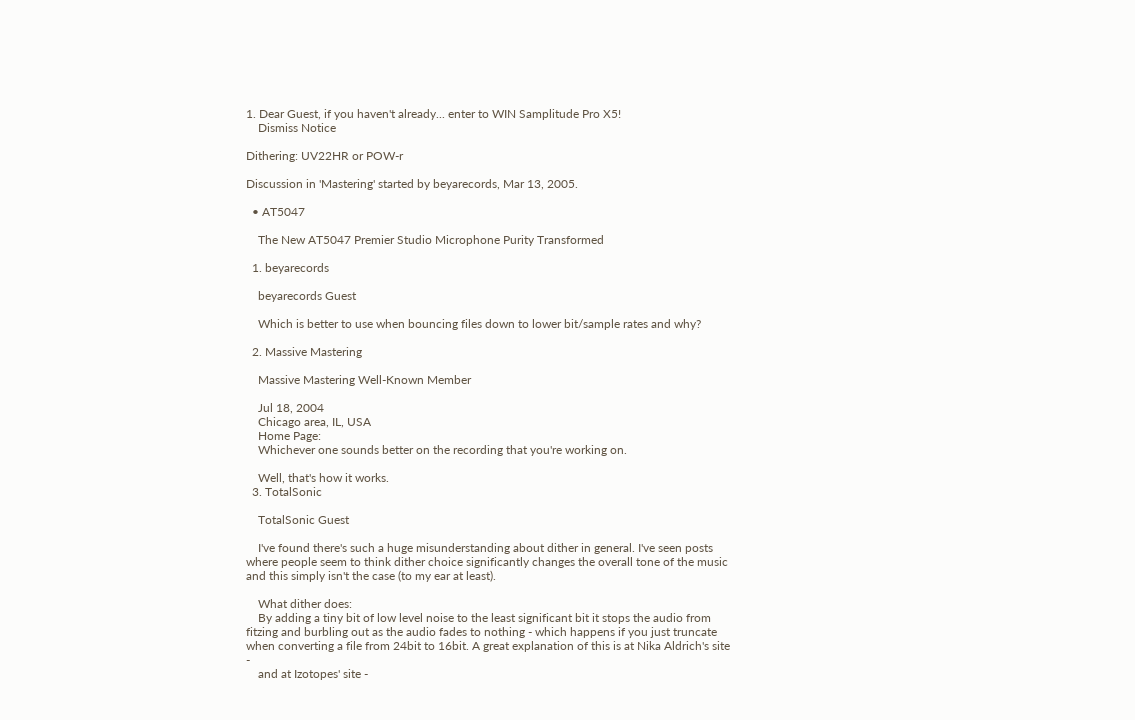1. Dear Guest, if you haven't already... enter to WIN Samplitude Pro X5!
    Dismiss Notice

Dithering: UV22HR or POW-r

Discussion in 'Mastering' started by beyarecords, Mar 13, 2005.

  • AT5047

    The New AT5047 Premier Studio Microphone Purity Transformed

  1. beyarecords

    beyarecords Guest

    Which is better to use when bouncing files down to lower bit/sample rates and why?

  2. Massive Mastering

    Massive Mastering Well-Known Member

    Jul 18, 2004
    Chicago area, IL, USA
    Home Page:
    Whichever one sounds better on the recording that you're working on.

    Well, that's how it works.
  3. TotalSonic

    TotalSonic Guest

    I've found there's such a huge misunderstanding about dither in general. I've seen posts where people seem to think dither choice significantly changes the overall tone of the music and this simply isn't the case (to my ear at least).

    What dither does:
    By adding a tiny bit of low level noise to the least significant bit it stops the audio from fitzing and burbling out as the audio fades to nothing - which happens if you just truncate when converting a file from 24bit to 16bit. A great explanation of this is at Nika Aldrich's site -
    and at Izotopes' site -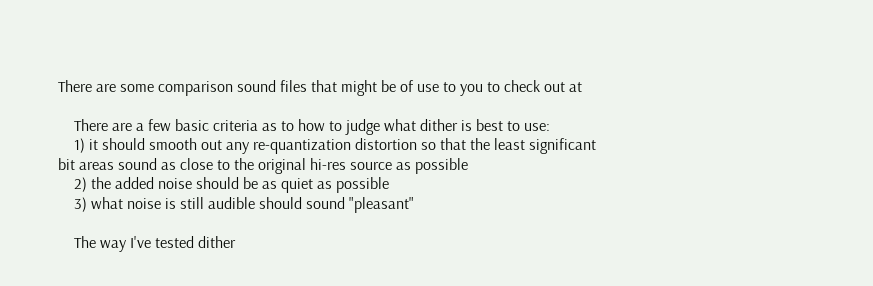There are some comparison sound files that might be of use to you to check out at

    There are a few basic criteria as to how to judge what dither is best to use:
    1) it should smooth out any re-quantization distortion so that the least significant bit areas sound as close to the original hi-res source as possible
    2) the added noise should be as quiet as possible
    3) what noise is still audible should sound "pleasant"

    The way I've tested dither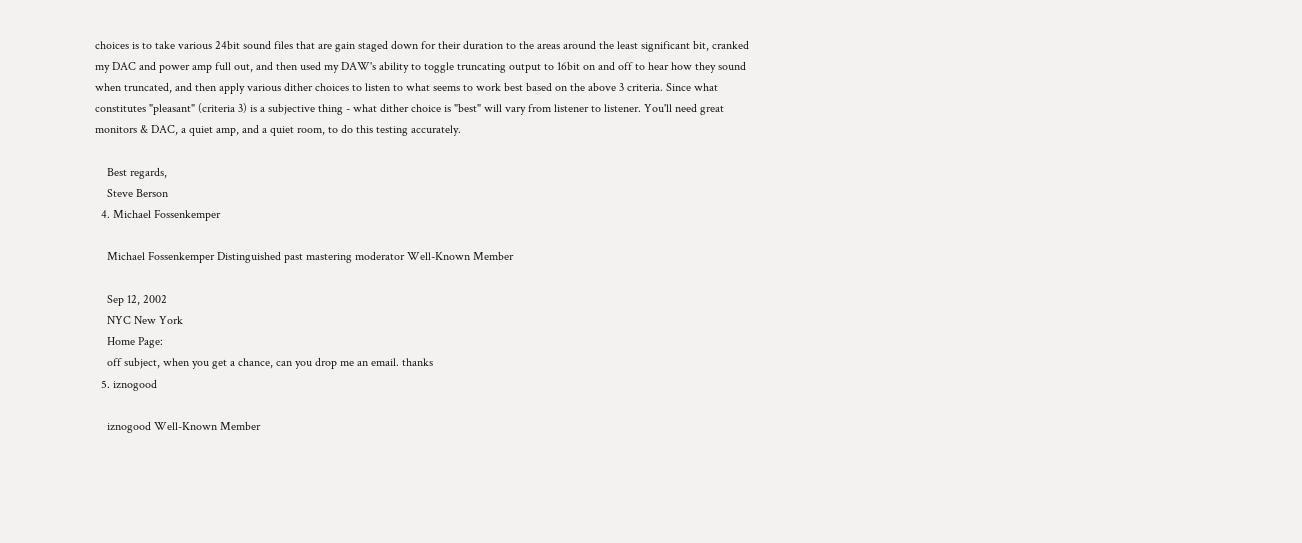choices is to take various 24bit sound files that are gain staged down for their duration to the areas around the least significant bit, cranked my DAC and power amp full out, and then used my DAW's ability to toggle truncating output to 16bit on and off to hear how they sound when truncated, and then apply various dither choices to listen to what seems to work best based on the above 3 criteria. Since what constitutes "pleasant" (criteria 3) is a subjective thing - what dither choice is "best" will vary from listener to listener. You'll need great monitors & DAC, a quiet amp, and a quiet room, to do this testing accurately.

    Best regards,
    Steve Berson
  4. Michael Fossenkemper

    Michael Fossenkemper Distinguished past mastering moderator Well-Known Member

    Sep 12, 2002
    NYC New York
    Home Page:
    off subject, when you get a chance, can you drop me an email. thanks
  5. iznogood

    iznogood Well-Known Member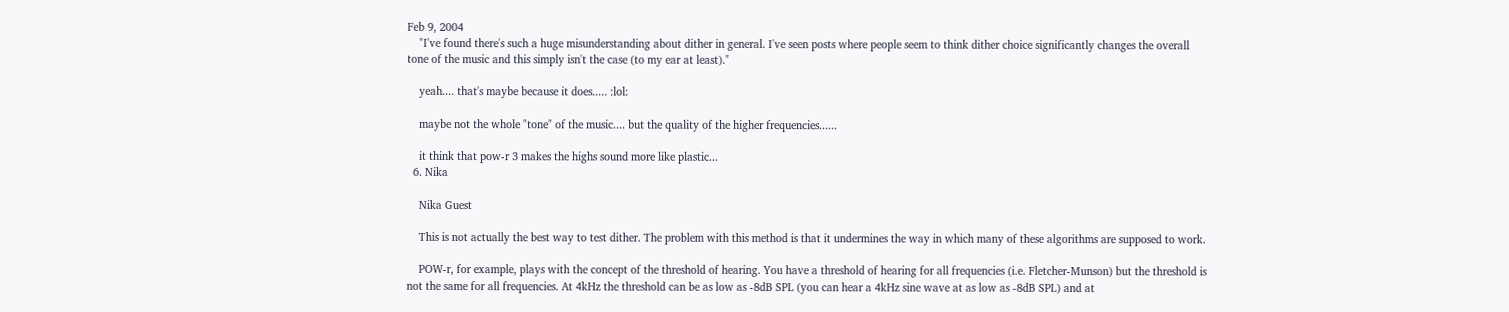Feb 9, 2004
    "I've found there's such a huge misunderstanding about dither in general. I've seen posts where people seem to think dither choice significantly changes the overall tone of the music and this simply isn't the case (to my ear at least)."

    yeah.... that's maybe because it does..... :lol:

    maybe not the whole "tone" of the music.... but the quality of the higher frequencies......

    it think that pow-r 3 makes the highs sound more like plastic...
  6. Nika

    Nika Guest

    This is not actually the best way to test dither. The problem with this method is that it undermines the way in which many of these algorithms are supposed to work.

    POW-r, for example, plays with the concept of the threshold of hearing. You have a threshold of hearing for all frequencies (i.e. Fletcher-Munson) but the threshold is not the same for all frequencies. At 4kHz the threshold can be as low as -8dB SPL (you can hear a 4kHz sine wave at as low as -8dB SPL) and at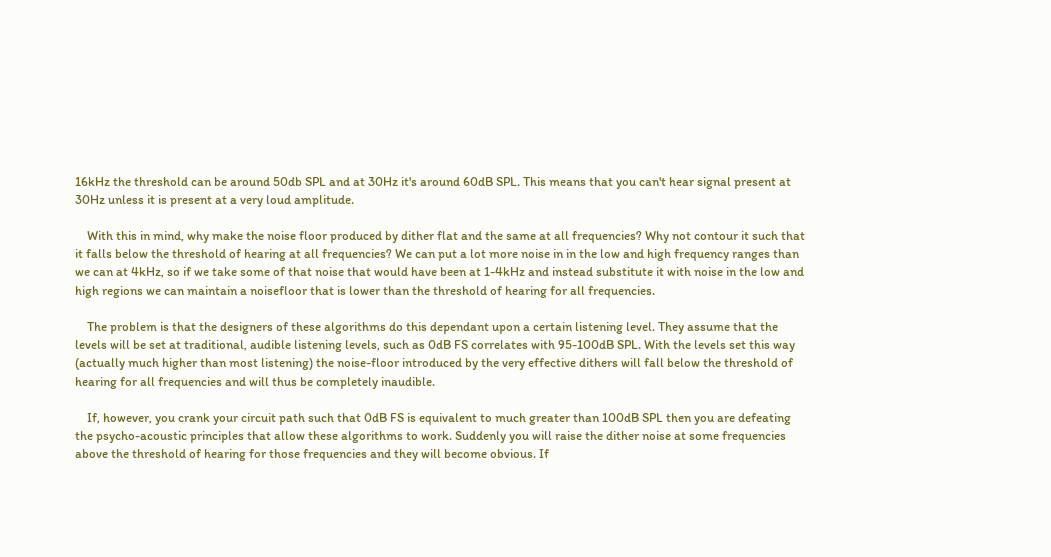16kHz the threshold can be around 50db SPL and at 30Hz it's around 60dB SPL. This means that you can't hear signal present at 30Hz unless it is present at a very loud amplitude.

    With this in mind, why make the noise floor produced by dither flat and the same at all frequencies? Why not contour it such that it falls below the threshold of hearing at all frequencies? We can put a lot more noise in in the low and high frequency ranges than we can at 4kHz, so if we take some of that noise that would have been at 1-4kHz and instead substitute it with noise in the low and high regions we can maintain a noisefloor that is lower than the threshold of hearing for all frequencies.

    The problem is that the designers of these algorithms do this dependant upon a certain listening level. They assume that the levels will be set at traditional, audible listening levels, such as 0dB FS correlates with 95-100dB SPL. With the levels set this way (actually much higher than most listening) the noise-floor introduced by the very effective dithers will fall below the threshold of hearing for all frequencies and will thus be completely inaudible.

    If, however, you crank your circuit path such that 0dB FS is equivalent to much greater than 100dB SPL then you are defeating the psycho-acoustic principles that allow these algorithms to work. Suddenly you will raise the dither noise at some frequencies above the threshold of hearing for those frequencies and they will become obvious. If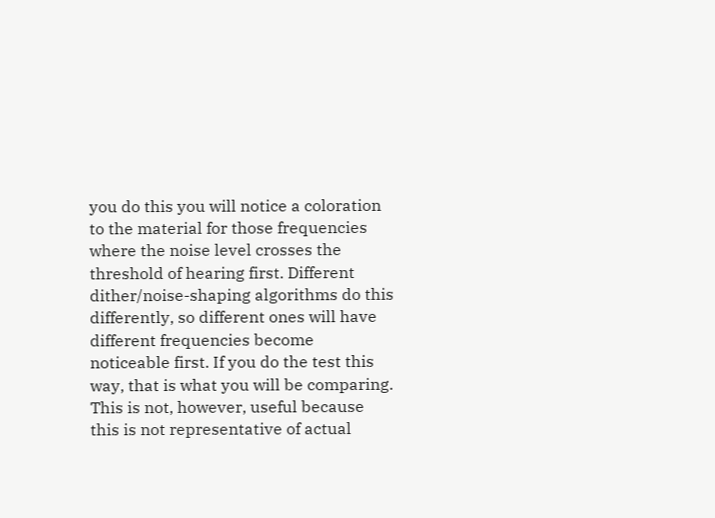you do this you will notice a coloration to the material for those frequencies where the noise level crosses the threshold of hearing first. Different dither/noise-shaping algorithms do this differently, so different ones will have different frequencies become noticeable first. If you do the test this way, that is what you will be comparing. This is not, however, useful because this is not representative of actual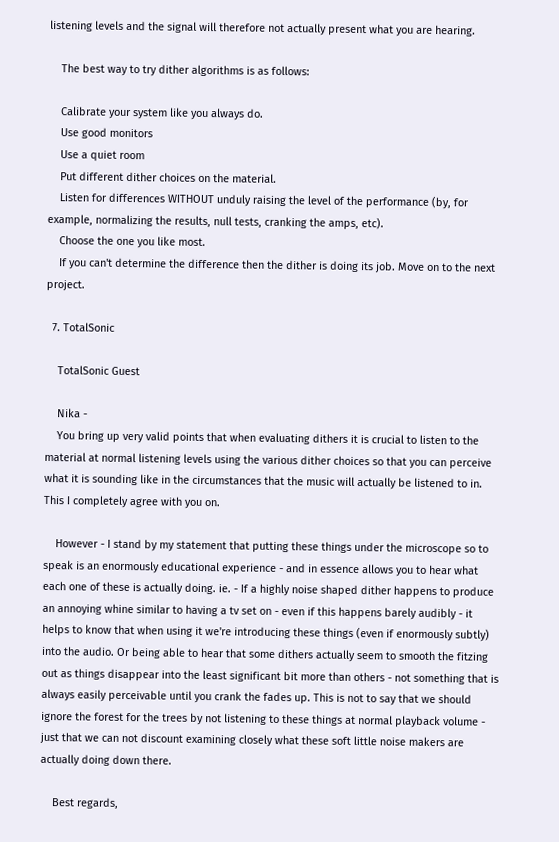listening levels and the signal will therefore not actually present what you are hearing.

    The best way to try dither algorithms is as follows:

    Calibrate your system like you always do.
    Use good monitors
    Use a quiet room
    Put different dither choices on the material.
    Listen for differences WITHOUT unduly raising the level of the performance (by, for example, normalizing the results, null tests, cranking the amps, etc).
    Choose the one you like most.
    If you can't determine the difference then the dither is doing its job. Move on to the next project.

  7. TotalSonic

    TotalSonic Guest

    Nika -
    You bring up very valid points that when evaluating dithers it is crucial to listen to the material at normal listening levels using the various dither choices so that you can perceive what it is sounding like in the circumstances that the music will actually be listened to in. This I completely agree with you on.

    However - I stand by my statement that putting these things under the microscope so to speak is an enormously educational experience - and in essence allows you to hear what each one of these is actually doing. ie. - If a highly noise shaped dither happens to produce an annoying whine similar to having a tv set on - even if this happens barely audibly - it helps to know that when using it we're introducing these things (even if enormously subtly) into the audio. Or being able to hear that some dithers actually seem to smooth the fitzing out as things disappear into the least significant bit more than others - not something that is always easily perceivable until you crank the fades up. This is not to say that we should ignore the forest for the trees by not listening to these things at normal playback volume - just that we can not discount examining closely what these soft little noise makers are actually doing down there.

    Best regards,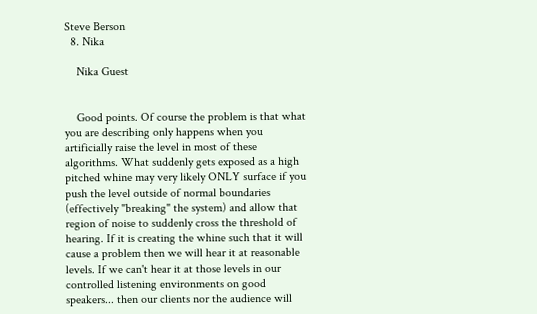Steve Berson
  8. Nika

    Nika Guest


    Good points. Of course the problem is that what you are describing only happens when you artificially raise the level in most of these algorithms. What suddenly gets exposed as a high pitched whine may very likely ONLY surface if you push the level outside of normal boundaries (effectively "breaking" the system) and allow that region of noise to suddenly cross the threshold of hearing. If it is creating the whine such that it will cause a problem then we will hear it at reasonable levels. If we can't hear it at those levels in our controlled listening environments on good speakers... then our clients nor the audience will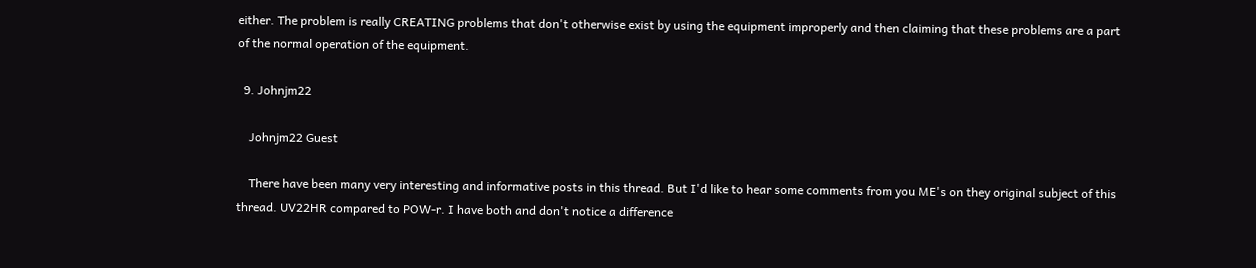either. The problem is really CREATING problems that don't otherwise exist by using the equipment improperly and then claiming that these problems are a part of the normal operation of the equipment.

  9. Johnjm22

    Johnjm22 Guest

    There have been many very interesting and informative posts in this thread. But I'd like to hear some comments from you ME's on they original subject of this thread. UV22HR compared to POW-r. I have both and don't notice a difference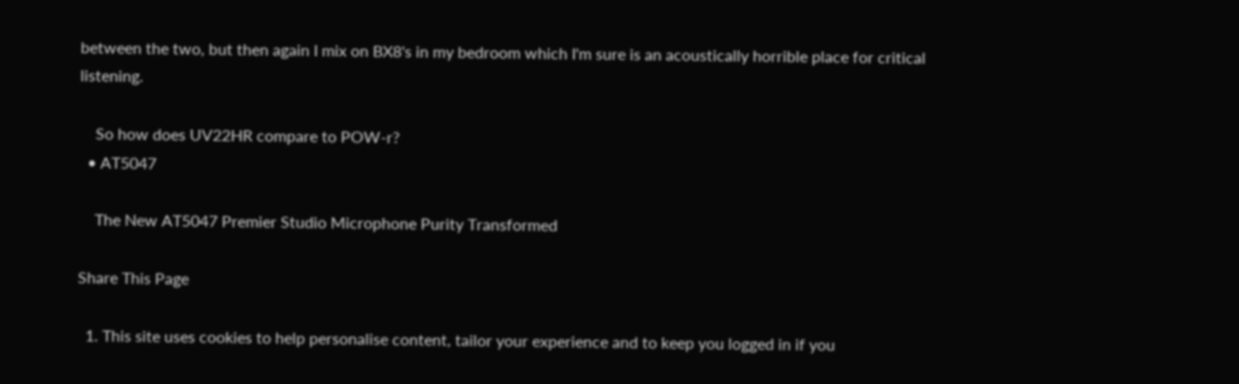between the two, but then again I mix on BX8's in my bedroom which I'm sure is an acoustically horrible place for critical listening.

    So how does UV22HR compare to POW-r?
  • AT5047

    The New AT5047 Premier Studio Microphone Purity Transformed

Share This Page

  1. This site uses cookies to help personalise content, tailor your experience and to keep you logged in if you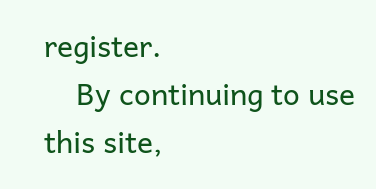register.
    By continuing to use this site,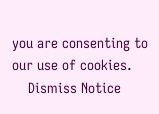you are consenting to our use of cookies.
    Dismiss Notice